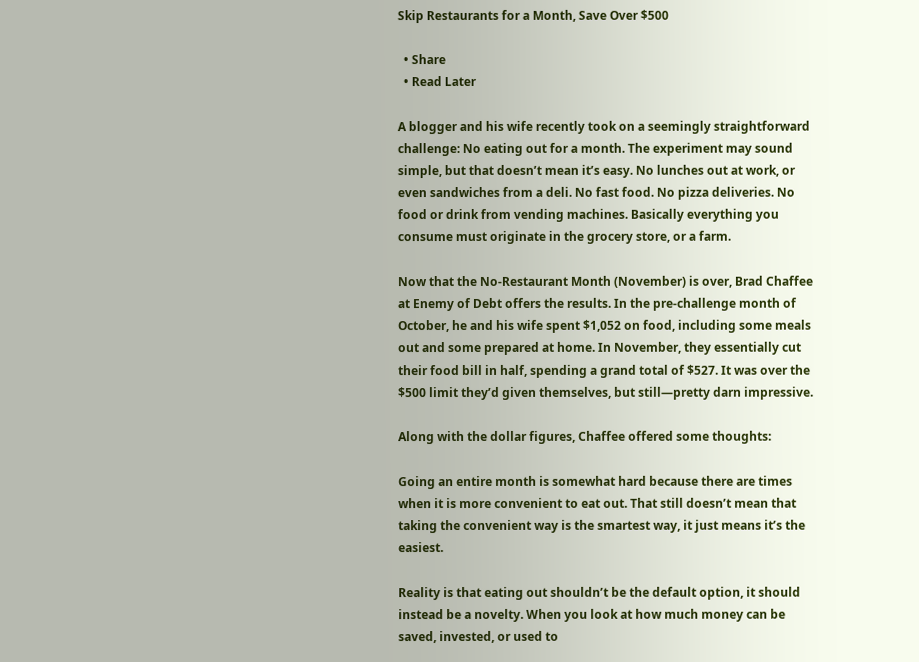Skip Restaurants for a Month, Save Over $500

  • Share
  • Read Later

A blogger and his wife recently took on a seemingly straightforward challenge: No eating out for a month. The experiment may sound simple, but that doesn’t mean it’s easy. No lunches out at work, or even sandwiches from a deli. No fast food. No pizza deliveries. No food or drink from vending machines. Basically everything you consume must originate in the grocery store, or a farm.

Now that the No-Restaurant Month (November) is over, Brad Chaffee at Enemy of Debt offers the results. In the pre-challenge month of October, he and his wife spent $1,052 on food, including some meals out and some prepared at home. In November, they essentially cut their food bill in half, spending a grand total of $527. It was over the $500 limit they’d given themselves, but still—pretty darn impressive.

Along with the dollar figures, Chaffee offered some thoughts:

Going an entire month is somewhat hard because there are times when it is more convenient to eat out. That still doesn’t mean that taking the convenient way is the smartest way, it just means it’s the easiest.

Reality is that eating out shouldn’t be the default option, it should instead be a novelty. When you look at how much money can be saved, invested, or used to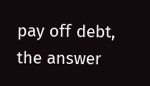pay off debt, the answer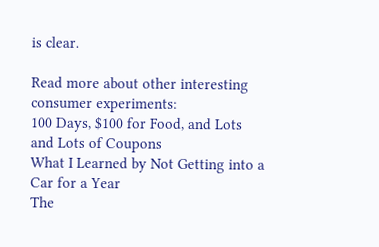is clear.

Read more about other interesting consumer experiments:
100 Days, $100 for Food, and Lots and Lots of Coupons
What I Learned by Not Getting into a Car for a Year
The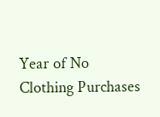Year of No Clothing Purchases